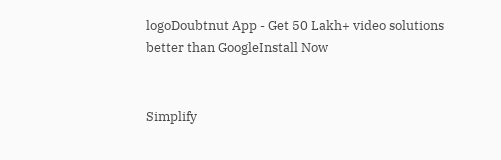logoDoubtnut App - Get 50 Lakh+ video solutions better than GoogleInstall Now


Simplify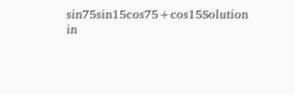sin75sin15cos75+cos15Solution in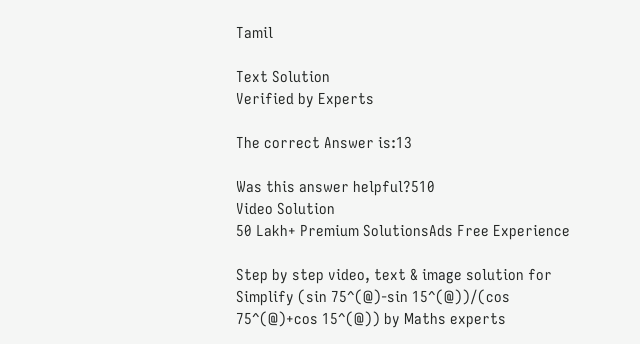Tamil

Text Solution
Verified by Experts

The correct Answer is:13

Was this answer helpful?510
Video Solution
50 Lakh+ Premium SolutionsAds Free Experience

Step by step video, text & image solution for Simplify (sin 75^(@)-sin 15^(@))/(cos 75^(@)+cos 15^(@)) by Maths experts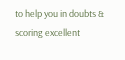to help you in doubts & scoring excellent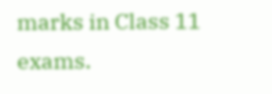marks in Class 11 exams.